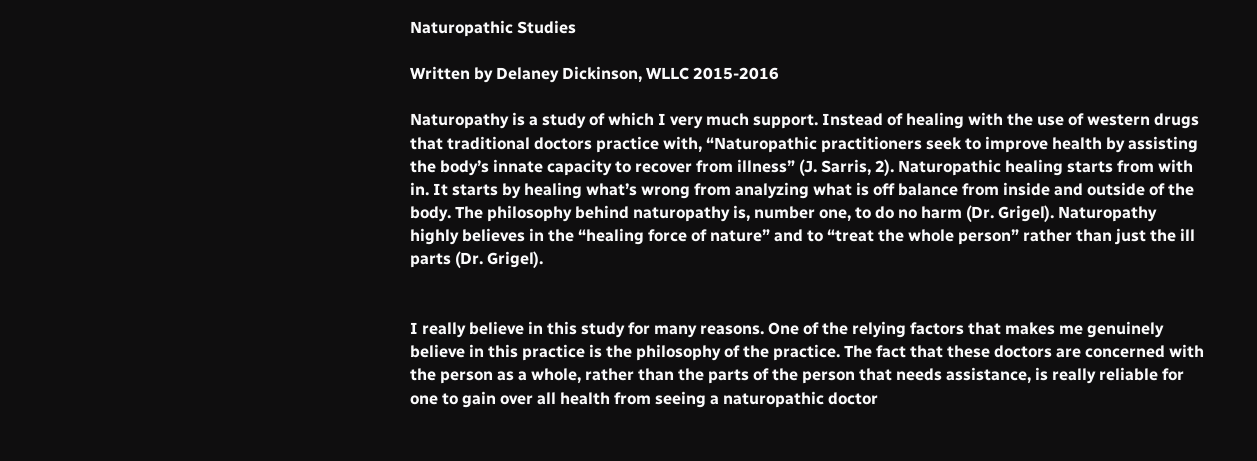Naturopathic Studies

Written by Delaney Dickinson, WLLC 2015-2016

Naturopathy is a study of which I very much support. Instead of healing with the use of western drugs that traditional doctors practice with, “Naturopathic practitioners seek to improve health by assisting the body’s innate capacity to recover from illness” (J. Sarris, 2). Naturopathic healing starts from with in. It starts by healing what’s wrong from analyzing what is off balance from inside and outside of the body. The philosophy behind naturopathy is, number one, to do no harm (Dr. Grigel). Naturopathy highly believes in the “healing force of nature” and to “treat the whole person” rather than just the ill parts (Dr. Grigel).


I really believe in this study for many reasons. One of the relying factors that makes me genuinely believe in this practice is the philosophy of the practice. The fact that these doctors are concerned with the person as a whole, rather than the parts of the person that needs assistance, is really reliable for one to gain over all health from seeing a naturopathic doctor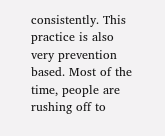consistently. This practice is also very prevention based. Most of the time, people are rushing off to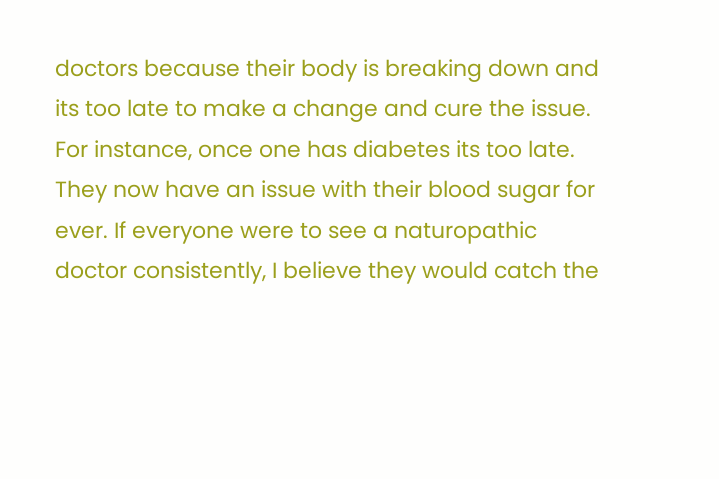doctors because their body is breaking down and its too late to make a change and cure the issue. For instance, once one has diabetes its too late. They now have an issue with their blood sugar for ever. If everyone were to see a naturopathic doctor consistently, I believe they would catch the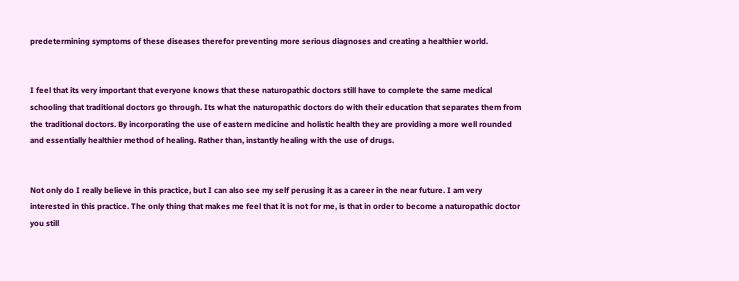predetermining symptoms of these diseases therefor preventing more serious diagnoses and creating a healthier world.


I feel that its very important that everyone knows that these naturopathic doctors still have to complete the same medical schooling that traditional doctors go through. Its what the naturopathic doctors do with their education that separates them from the traditional doctors. By incorporating the use of eastern medicine and holistic health they are providing a more well rounded and essentially healthier method of healing. Rather than, instantly healing with the use of drugs.


Not only do I really believe in this practice, but I can also see my self perusing it as a career in the near future. I am very interested in this practice. The only thing that makes me feel that it is not for me, is that in order to become a naturopathic doctor you still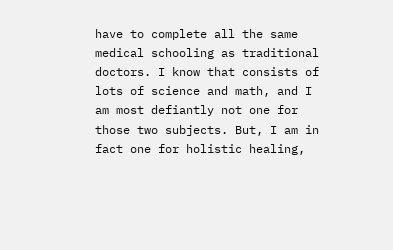have to complete all the same medical schooling as traditional doctors. I know that consists of lots of science and math, and I am most defiantly not one for those two subjects. But, I am in fact one for holistic healing,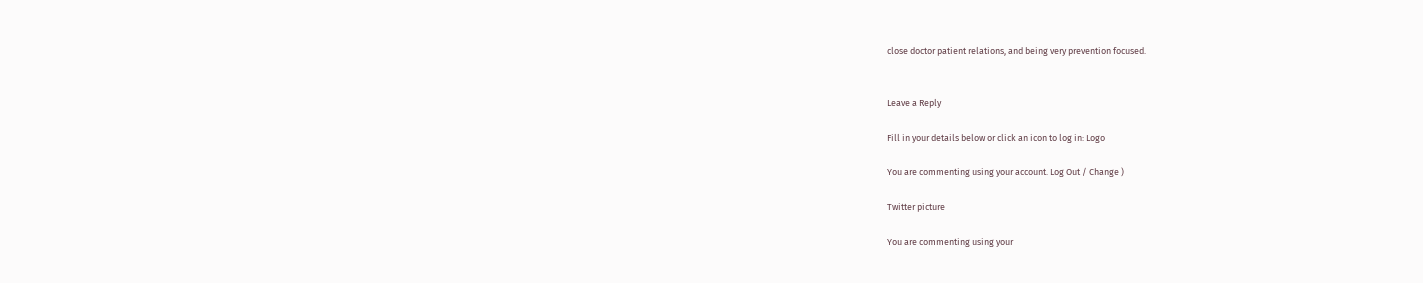close doctor patient relations, and being very prevention focused.


Leave a Reply

Fill in your details below or click an icon to log in: Logo

You are commenting using your account. Log Out / Change )

Twitter picture

You are commenting using your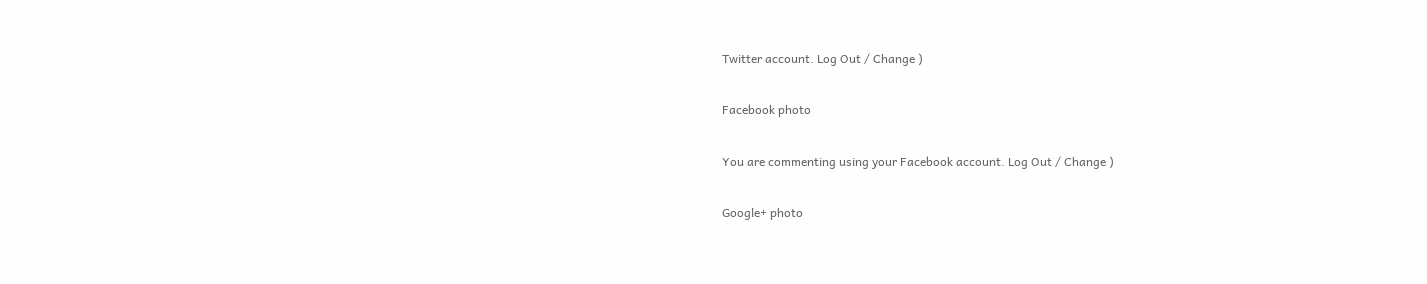Twitter account. Log Out / Change )

Facebook photo

You are commenting using your Facebook account. Log Out / Change )

Google+ photo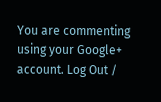You are commenting using your Google+ account. Log Out /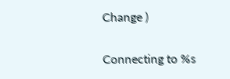Change )

Connecting to %s